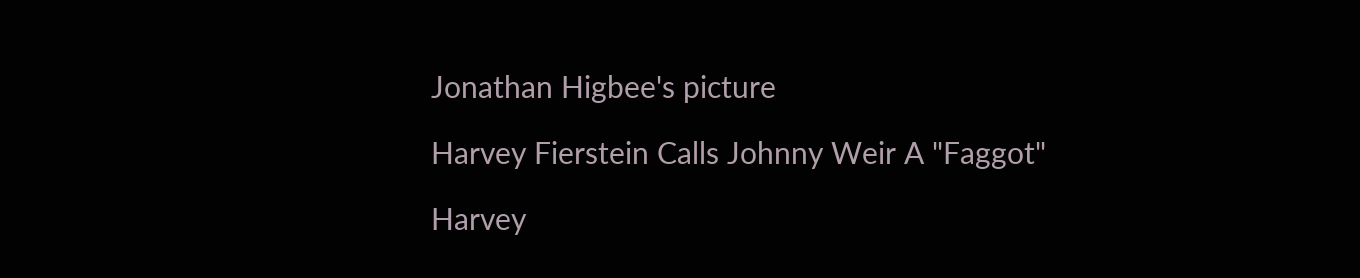Jonathan Higbee's picture

Harvey Fierstein Calls Johnny Weir A "Faggot"

Harvey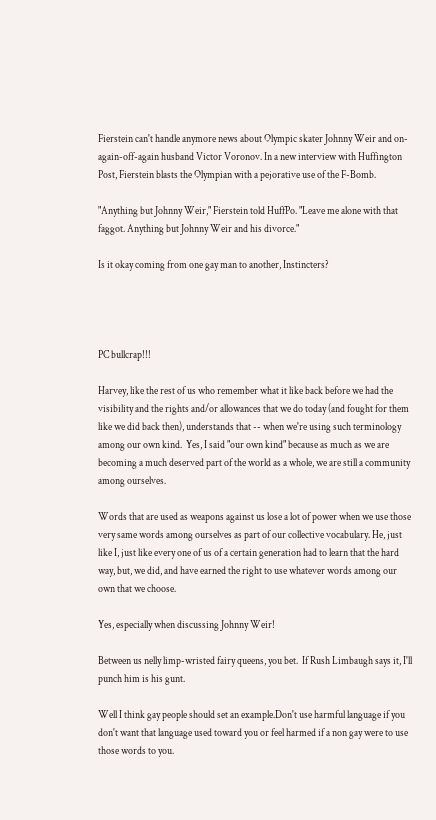Fierstein can't handle anymore news about Olympic skater Johnny Weir and on-again-off-again husband Victor Voronov. In a new interview with Huffington Post, Fierstein blasts the Olympian with a pejorative use of the F-Bomb.

"Anything but Johnny Weir," Fierstein told HuffPo. "Leave me alone with that faggot. Anything but Johnny Weir and his divorce."

Is it okay coming from one gay man to another, Instincters?




PC bullcrap!!!

Harvey, like the rest of us who remember what it like back before we had the visibility and the rights and/or allowances that we do today (and fought for them like we did back then), understands that -- when we're using such terminology among our own kind.  Yes, I said "our own kind" because as much as we are becoming a much deserved part of the world as a whole, we are still a community among ourselves.

Words that are used as weapons against us lose a lot of power when we use those very same words among ourselves as part of our collective vocabulary. He, just like I, just like every one of us of a certain generation had to learn that the hard way, but, we did, and have earned the right to use whatever words among our own that we choose.

Yes, especially when discussing Johnny Weir!

Between us nelly limp-wristed fairy queens, you bet.  If Rush Limbaugh says it, I'll punch him is his gunt.

Well I think gay people should set an example.Don't use harmful language if you don't want that language used toward you or feel harmed if a non gay were to use those words to you.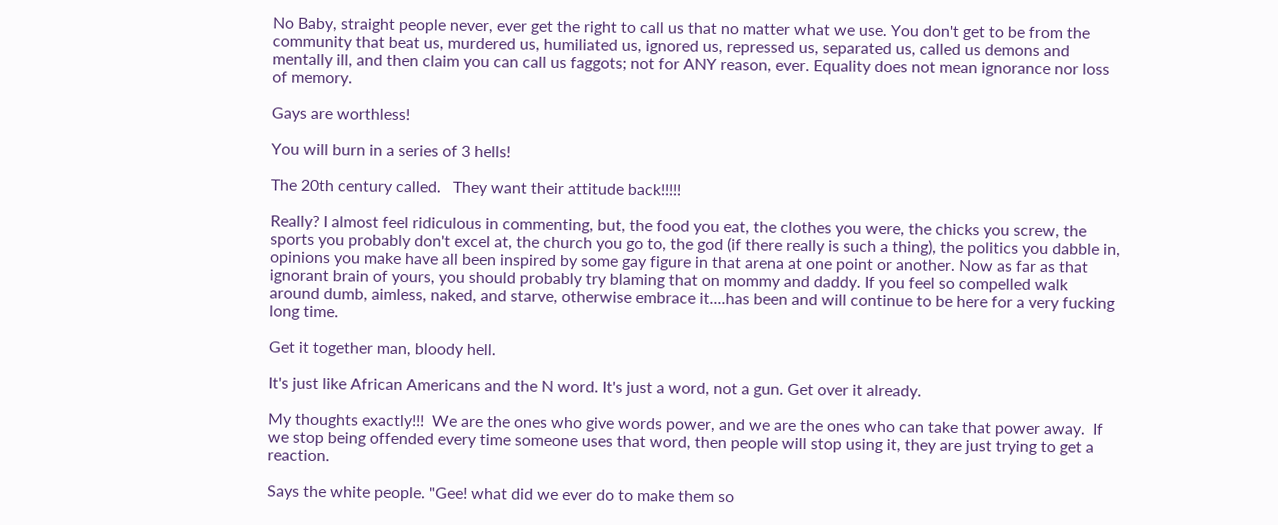No Baby, straight people never, ever get the right to call us that no matter what we use. You don't get to be from the community that beat us, murdered us, humiliated us, ignored us, repressed us, separated us, called us demons and mentally ill, and then claim you can call us faggots; not for ANY reason, ever. Equality does not mean ignorance nor loss of memory.

Gays are worthless!

You will burn in a series of 3 hells!

The 20th century called.   They want their attitude back!!!!!

Really? I almost feel ridiculous in commenting, but, the food you eat, the clothes you were, the chicks you screw, the sports you probably don't excel at, the church you go to, the god (if there really is such a thing), the politics you dabble in, opinions you make have all been inspired by some gay figure in that arena at one point or another. Now as far as that ignorant brain of yours, you should probably try blaming that on mommy and daddy. If you feel so compelled walk around dumb, aimless, naked, and starve, otherwise embrace it....has been and will continue to be here for a very fucking long time.

Get it together man, bloody hell.

It's just like African Americans and the N word. It's just a word, not a gun. Get over it already.

My thoughts exactly!!!  We are the ones who give words power, and we are the ones who can take that power away.  If we stop being offended every time someone uses that word, then people will stop using it, they are just trying to get a reaction.

Says the white people. "Gee! what did we ever do to make them so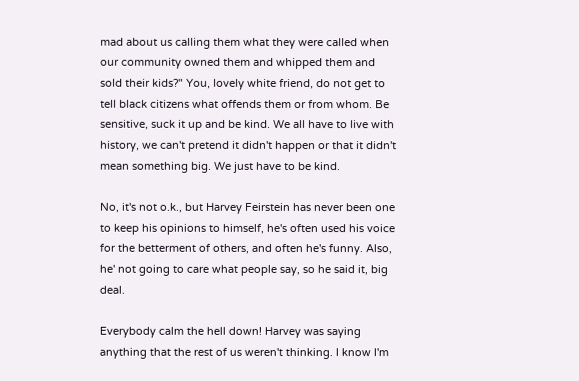mad about us calling them what they were called when our community owned them and whipped them and sold their kids?" You, lovely white friend, do not get to tell black citizens what offends them or from whom. Be sensitive, suck it up and be kind. We all have to live with history, we can't pretend it didn't happen or that it didn't mean something big. We just have to be kind.

No, it's not o.k., but Harvey Feirstein has never been one to keep his opinions to himself, he's often used his voice for the betterment of others, and often he's funny. Also, he' not going to care what people say, so he said it, big deal.

Everybody calm the hell down! Harvey was saying anything that the rest of us weren't thinking. I know I'm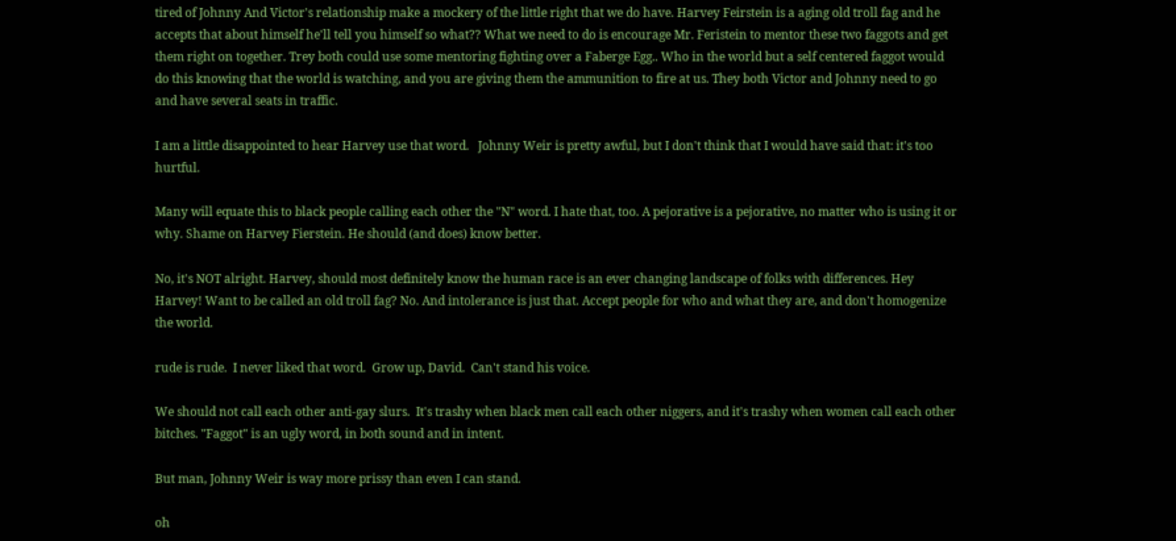tired of Johnny And Victor's relationship make a mockery of the little right that we do have. Harvey Feirstein is a aging old troll fag and he accepts that about himself he'll tell you himself so what?? What we need to do is encourage Mr. Feristein to mentor these two faggots and get them right on together. Trey both could use some mentoring fighting over a Faberge Egg.. Who in the world but a self centered faggot would do this knowing that the world is watching, and you are giving them the ammunition to fire at us. They both Victor and Johnny need to go and have several seats in traffic.

I am a little disappointed to hear Harvey use that word.   Johnny Weir is pretty awful, but I don't think that I would have said that: it's too hurtful.

Many will equate this to black people calling each other the "N" word. I hate that, too. A pejorative is a pejorative, no matter who is using it or why. Shame on Harvey Fierstein. He should (and does) know better.

No, it's NOT alright. Harvey, should most definitely know the human race is an ever changing landscape of folks with differences. Hey Harvey! Want to be called an old troll fag? No. And intolerance is just that. Accept people for who and what they are, and don't homogenize the world.

rude is rude.  I never liked that word.  Grow up, David.  Can't stand his voice.

We should not call each other anti-gay slurs.  It's trashy when black men call each other niggers, and it's trashy when women call each other bitches. "Faggot" is an ugly word, in both sound and in intent.

But man, Johnny Weir is way more prissy than even I can stand.

oh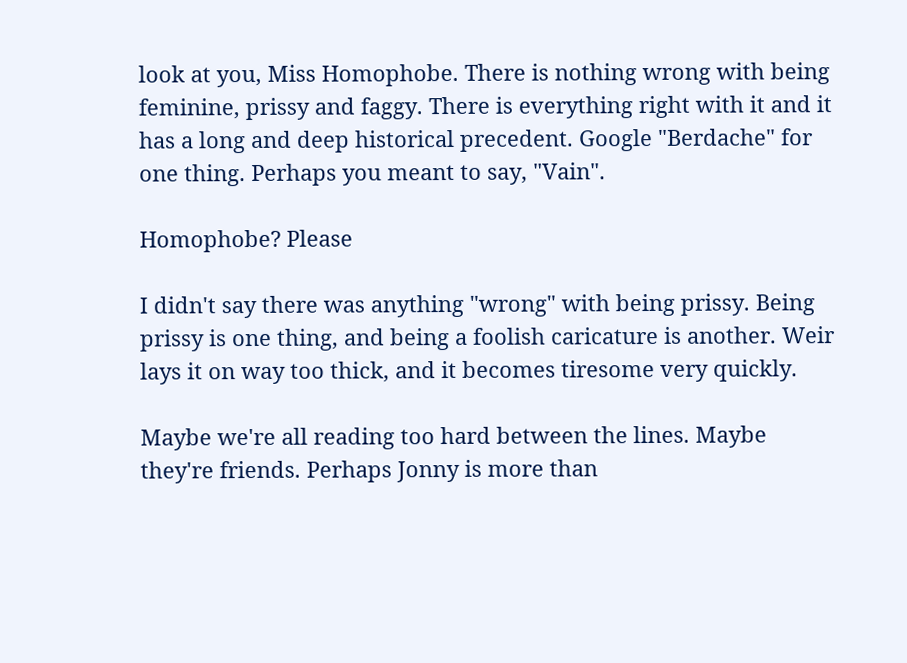look at you, Miss Homophobe. There is nothing wrong with being feminine, prissy and faggy. There is everything right with it and it has a long and deep historical precedent. Google "Berdache" for one thing. Perhaps you meant to say, "Vain".

Homophobe? Please

I didn't say there was anything "wrong" with being prissy. Being prissy is one thing, and being a foolish caricature is another. Weir lays it on way too thick, and it becomes tiresome very quickly.

Maybe we're all reading too hard between the lines. Maybe they're friends. Perhaps Jonny is more than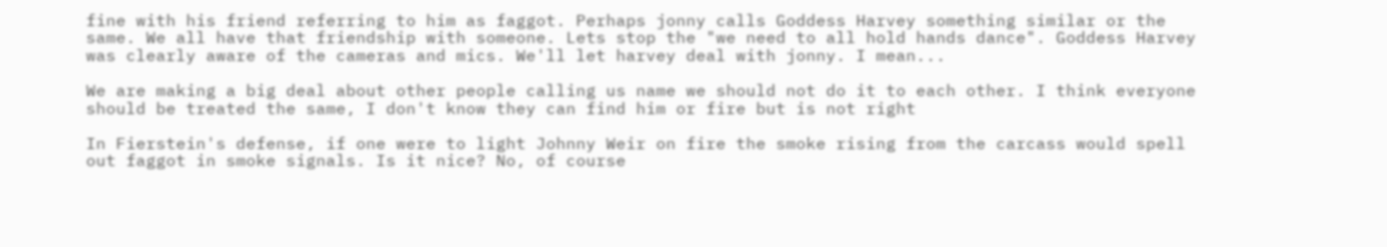fine with his friend referring to him as faggot. Perhaps jonny calls Goddess Harvey something similar or the same. We all have that friendship with someone. Lets stop the "we need to all hold hands dance". Goddess Harvey was clearly aware of the cameras and mics. We'll let harvey deal with jonny. I mean...

We are making a big deal about other people calling us name we should not do it to each other. I think everyone should be treated the same, I don't know they can find him or fire but is not right

In Fierstein's defense, if one were to light Johnny Weir on fire the smoke rising from the carcass would spell out faggot in smoke signals. Is it nice? No, of course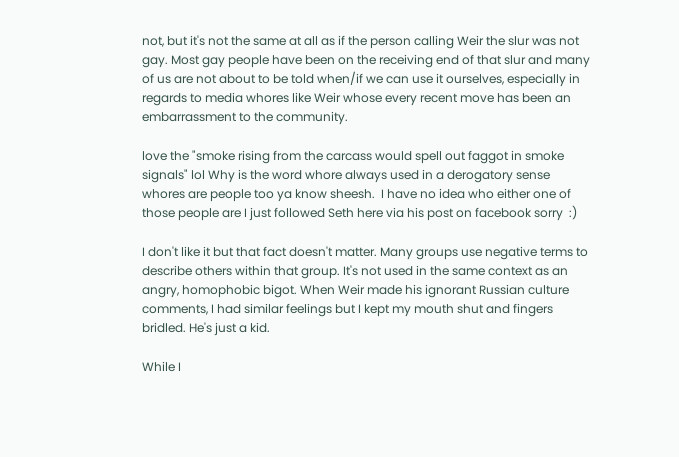not, but it's not the same at all as if the person calling Weir the slur was not gay. Most gay people have been on the receiving end of that slur and many of us are not about to be told when/if we can use it ourselves, especially in regards to media whores like Weir whose every recent move has been an embarrassment to the community.

love the "smoke rising from the carcass would spell out faggot in smoke signals" lol Why is the word whore always used in a derogatory sense whores are people too ya know sheesh.  I have no idea who either one of those people are I just followed Seth here via his post on facebook sorry  :)

I don't like it but that fact doesn't matter. Many groups use negative terms to describe others within that group. It's not used in the same context as an angry, homophobic bigot. When Weir made his ignorant Russian culture comments, I had similar feelings but I kept my mouth shut and fingers bridled. He's just a kid.

While I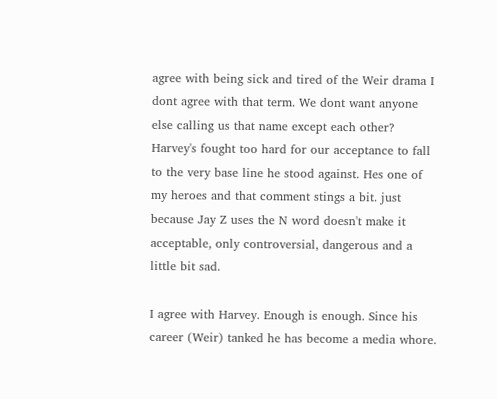agree with being sick and tired of the Weir drama I dont agree with that term. We dont want anyone else calling us that name except each other? Harvey's fought too hard for our acceptance to fall to the very base line he stood against. Hes one of my heroes and that comment stings a bit. just because Jay Z uses the N word doesn't make it acceptable, only controversial, dangerous and a little bit sad.

I agree with Harvey. Enough is enough. Since his career (Weir) tanked he has become a media whore.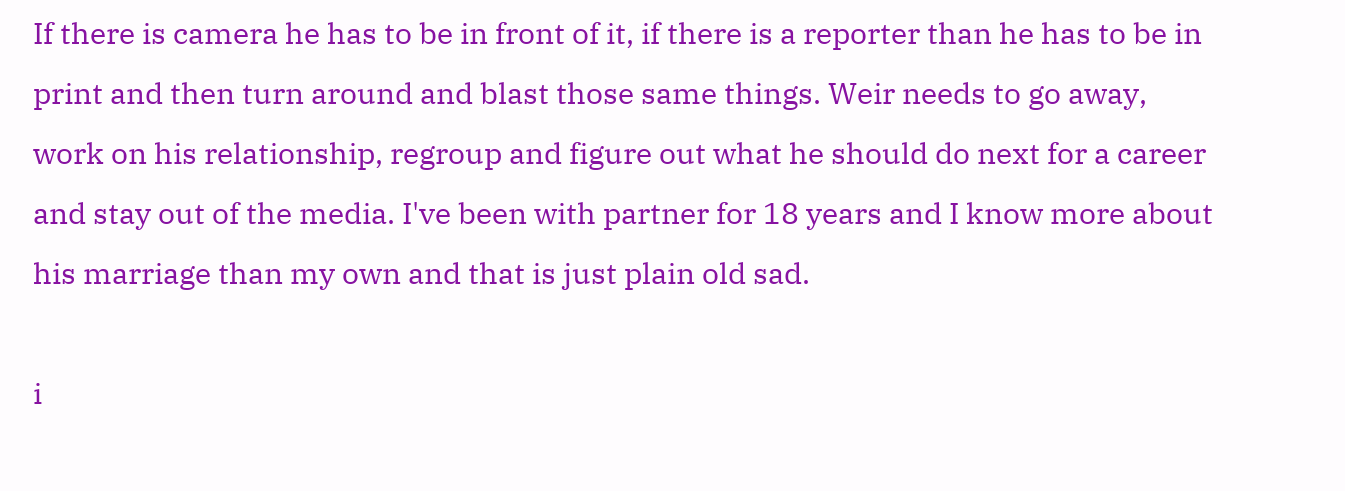If there is camera he has to be in front of it, if there is a reporter than he has to be in print and then turn around and blast those same things. Weir needs to go away, work on his relationship, regroup and figure out what he should do next for a career and stay out of the media. I've been with partner for 18 years and I know more about his marriage than my own and that is just plain old sad.

i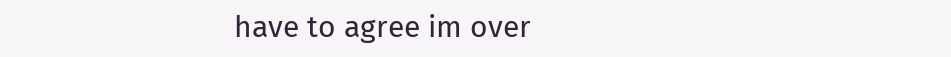have to agree im over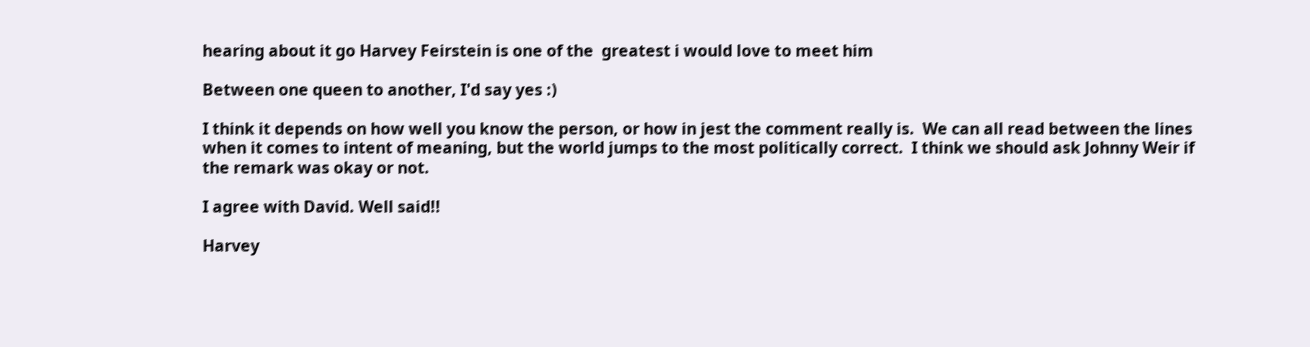hearing about it go Harvey Feirstein is one of the  greatest i would love to meet him

Between one queen to another, I'd say yes :)

I think it depends on how well you know the person, or how in jest the comment really is.  We can all read between the lines when it comes to intent of meaning, but the world jumps to the most politically correct.  I think we should ask Johnny Weir if the remark was okay or not.

I agree with David. Well said!!

Harvey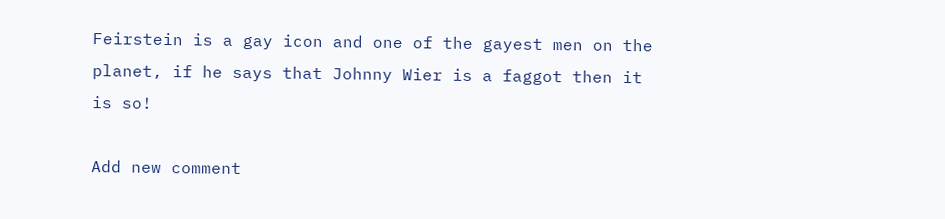Feirstein is a gay icon and one of the gayest men on the planet, if he says that Johnny Wier is a faggot then it is so!

Add new comment